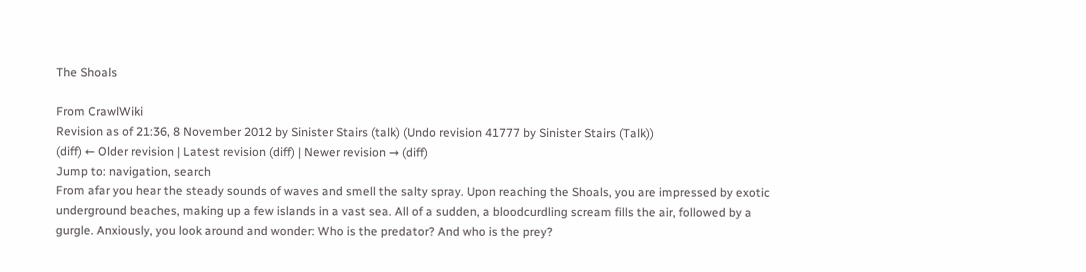The Shoals

From CrawlWiki
Revision as of 21:36, 8 November 2012 by Sinister Stairs (talk) (Undo revision 41777 by Sinister Stairs (Talk))
(diff) ← Older revision | Latest revision (diff) | Newer revision → (diff)
Jump to: navigation, search
From afar you hear the steady sounds of waves and smell the salty spray. Upon reaching the Shoals, you are impressed by exotic underground beaches, making up a few islands in a vast sea. All of a sudden, a bloodcurdling scream fills the air, followed by a gurgle. Anxiously, you look around and wonder: Who is the predator? And who is the prey?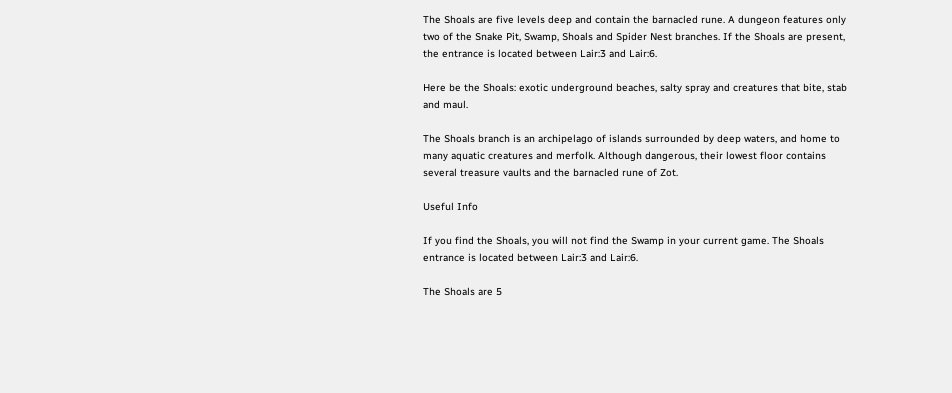The Shoals are five levels deep and contain the barnacled rune. A dungeon features only two of the Snake Pit, Swamp, Shoals and Spider Nest branches. If the Shoals are present, the entrance is located between Lair:3 and Lair:6.

Here be the Shoals: exotic underground beaches, salty spray and creatures that bite, stab and maul.

The Shoals branch is an archipelago of islands surrounded by deep waters, and home to many aquatic creatures and merfolk. Although dangerous, their lowest floor contains several treasure vaults and the barnacled rune of Zot.

Useful Info

If you find the Shoals, you will not find the Swamp in your current game. The Shoals entrance is located between Lair:3 and Lair:6.

The Shoals are 5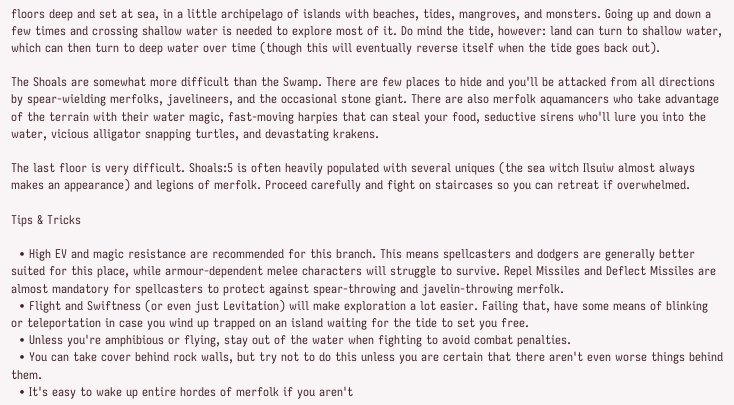floors deep and set at sea, in a little archipelago of islands with beaches, tides, mangroves, and monsters. Going up and down a few times and crossing shallow water is needed to explore most of it. Do mind the tide, however: land can turn to shallow water, which can then turn to deep water over time (though this will eventually reverse itself when the tide goes back out).

The Shoals are somewhat more difficult than the Swamp. There are few places to hide and you'll be attacked from all directions by spear-wielding merfolks, javelineers, and the occasional stone giant. There are also merfolk aquamancers who take advantage of the terrain with their water magic, fast-moving harpies that can steal your food, seductive sirens who'll lure you into the water, vicious alligator snapping turtles, and devastating krakens.

The last floor is very difficult. Shoals:5 is often heavily populated with several uniques (the sea witch Ilsuiw almost always makes an appearance) and legions of merfolk. Proceed carefully and fight on staircases so you can retreat if overwhelmed.

Tips & Tricks

  • High EV and magic resistance are recommended for this branch. This means spellcasters and dodgers are generally better suited for this place, while armour-dependent melee characters will struggle to survive. Repel Missiles and Deflect Missiles are almost mandatory for spellcasters to protect against spear-throwing and javelin-throwing merfolk.
  • Flight and Swiftness (or even just Levitation) will make exploration a lot easier. Failing that, have some means of blinking or teleportation in case you wind up trapped on an island waiting for the tide to set you free.
  • Unless you're amphibious or flying, stay out of the water when fighting to avoid combat penalties.
  • You can take cover behind rock walls, but try not to do this unless you are certain that there aren't even worse things behind them.
  • It's easy to wake up entire hordes of merfolk if you aren't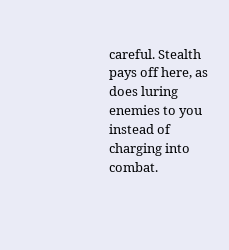careful. Stealth pays off here, as does luring enemies to you instead of charging into combat.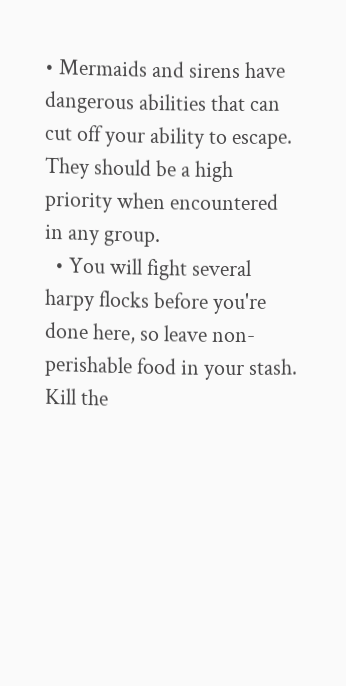• Mermaids and sirens have dangerous abilities that can cut off your ability to escape. They should be a high priority when encountered in any group.
  • You will fight several harpy flocks before you're done here, so leave non-perishable food in your stash. Kill the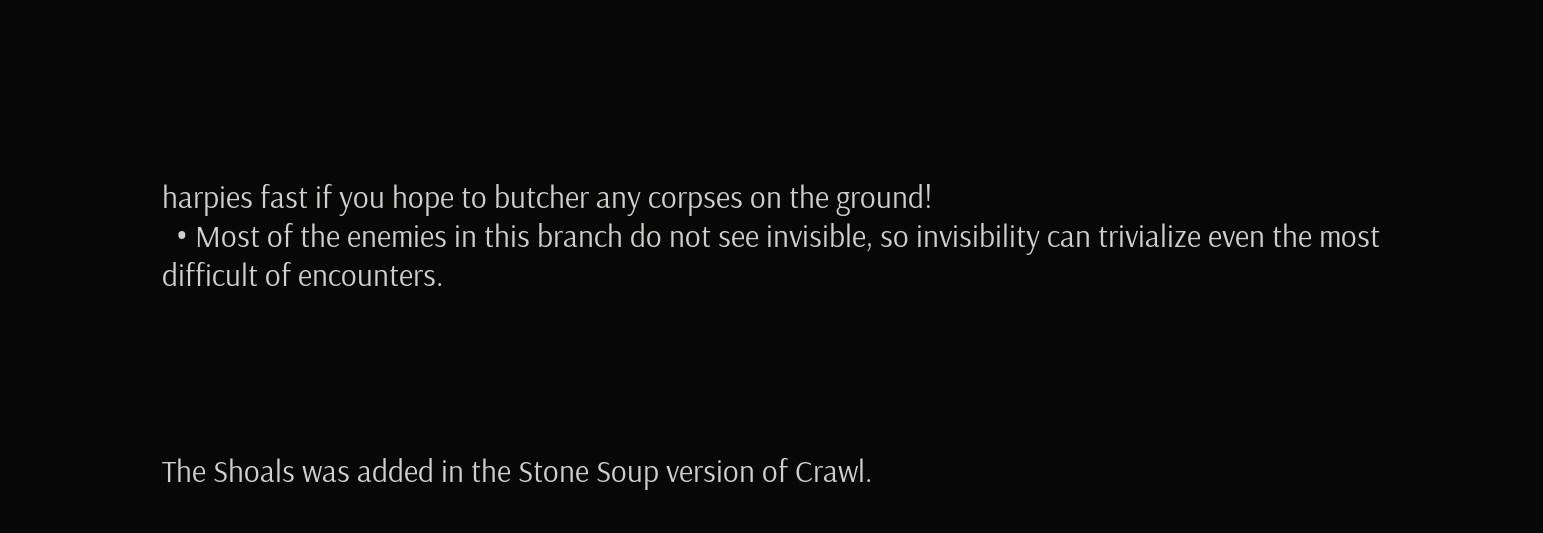harpies fast if you hope to butcher any corpses on the ground!
  • Most of the enemies in this branch do not see invisible, so invisibility can trivialize even the most difficult of encounters.




The Shoals was added in the Stone Soup version of Crawl.